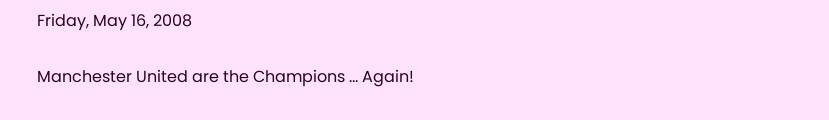Friday, May 16, 2008

Manchester United are the Champions ... Again!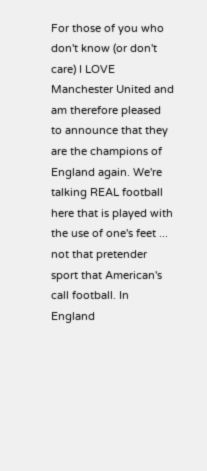For those of you who don't know (or don't care) I LOVE Manchester United and am therefore pleased to announce that they are the champions of England again. We're talking REAL football here that is played with the use of one's feet ... not that pretender sport that American's call football. In England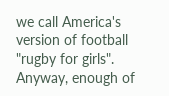we call America's version of football "rugby for girls". Anyway, enough of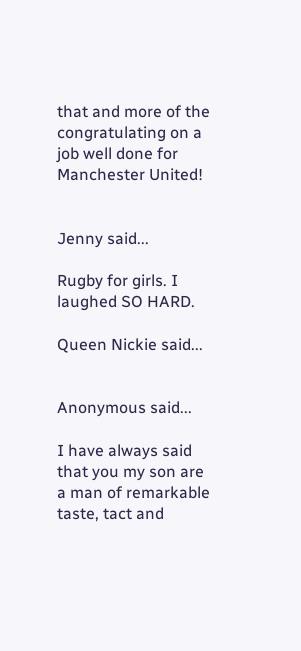that and more of the congratulating on a job well done for Manchester United!


Jenny said...

Rugby for girls. I laughed SO HARD.

Queen Nickie said...


Anonymous said...

I have always said that you my son are a man of remarkable taste, tact and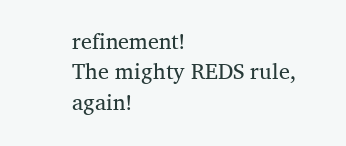refinement!
The mighty REDS rule, again!